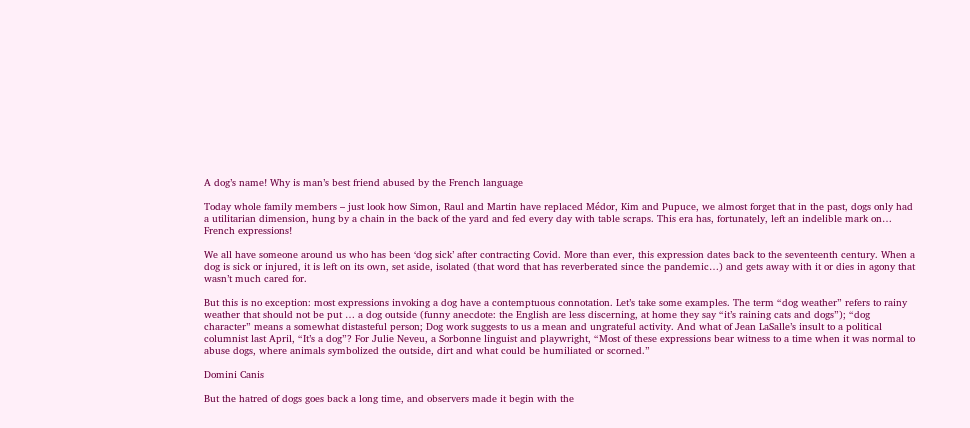A dog’s name! Why is man’s best friend abused by the French language

Today whole family members – just look how Simon, Raul and Martin have replaced Médor, Kim and Pupuce, we almost forget that in the past, dogs only had a utilitarian dimension, hung by a chain in the back of the yard and fed every day with table scraps. This era has, fortunately, left an indelible mark on… French expressions!

We all have someone around us who has been ‘dog sick’ after contracting Covid. More than ever, this expression dates back to the seventeenth century. When a dog is sick or injured, it is left on its own, set aside, isolated (that word that has reverberated since the pandemic…) and gets away with it or dies in agony that wasn’t much cared for.

But this is no exception: most expressions invoking a dog have a contemptuous connotation. Let’s take some examples. The term “dog weather” refers to rainy weather that should not be put … a dog outside (funny anecdote: the English are less discerning, at home they say “it’s raining cats and dogs”); “dog character” means a somewhat distasteful person; Dog work suggests to us a mean and ungrateful activity. And what of Jean LaSalle’s insult to a political columnist last April, “It’s a dog”? For Julie Neveu, a Sorbonne linguist and playwright, “Most of these expressions bear witness to a time when it was normal to abuse dogs, where animals symbolized the outside, dirt and what could be humiliated or scorned.”

Domini Canis

But the hatred of dogs goes back a long time, and observers made it begin with the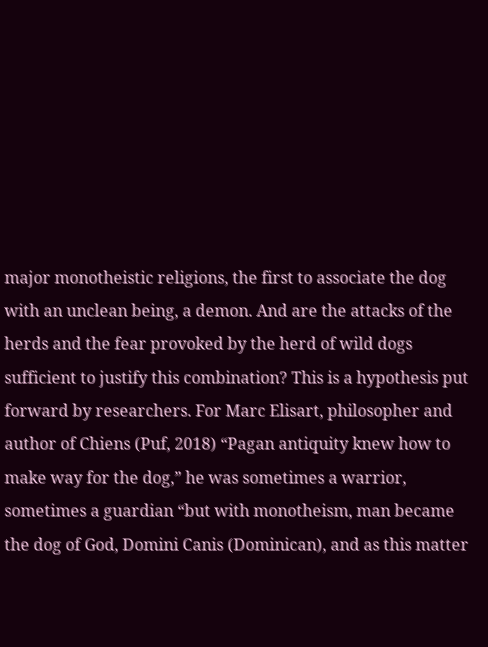major monotheistic religions, the first to associate the dog with an unclean being, a demon. And are the attacks of the herds and the fear provoked by the herd of wild dogs sufficient to justify this combination? This is a hypothesis put forward by researchers. For Marc Elisart, philosopher and author of Chiens (Puf, 2018) “Pagan antiquity knew how to make way for the dog,” he was sometimes a warrior, sometimes a guardian “but with monotheism, man became the dog of God, Domini Canis (Dominican), and as this matter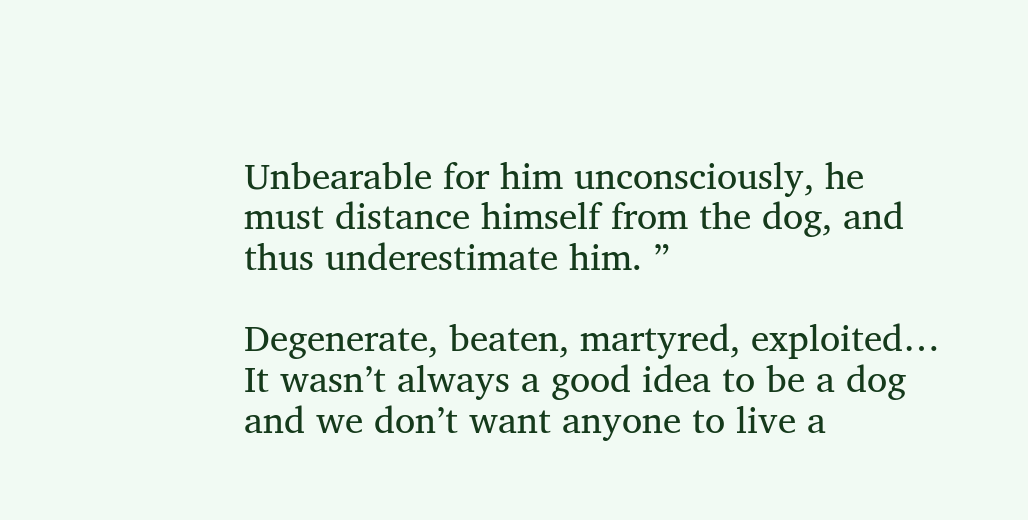Unbearable for him unconsciously, he must distance himself from the dog, and thus underestimate him. ”

Degenerate, beaten, martyred, exploited… It wasn’t always a good idea to be a dog and we don’t want anyone to live a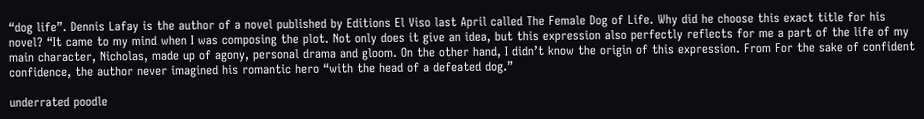“dog life”. Dennis Lafay is the author of a novel published by Editions El Viso last April called The Female Dog of Life. Why did he choose this exact title for his novel? “It came to my mind when I was composing the plot. Not only does it give an idea, but this expression also perfectly reflects for me a part of the life of my main character, Nicholas, made up of agony, personal drama and gloom. On the other hand, I didn’t know the origin of this expression. From For the sake of confident confidence, the author never imagined his romantic hero “with the head of a defeated dog.”

underrated poodle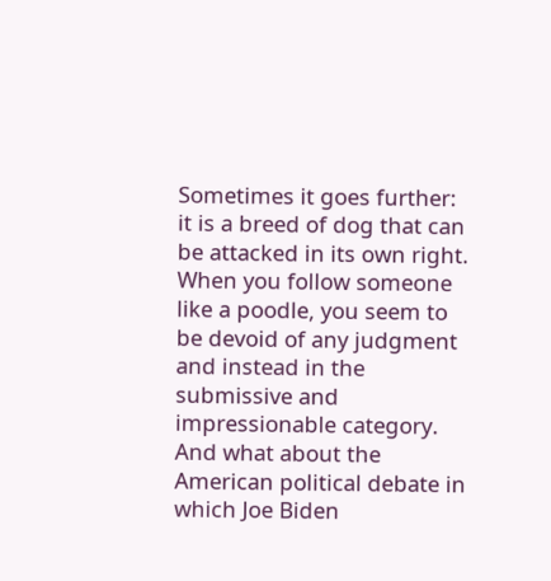Sometimes it goes further: it is a breed of dog that can be attacked in its own right. When you follow someone like a poodle, you seem to be devoid of any judgment and instead in the submissive and impressionable category. And what about the American political debate in which Joe Biden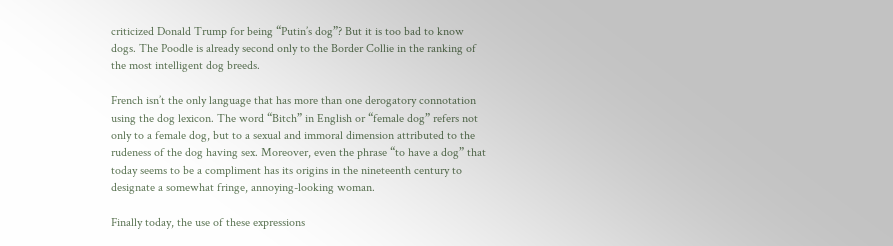criticized Donald Trump for being “Putin’s dog”? But it is too bad to know dogs. The Poodle is already second only to the Border Collie in the ranking of the most intelligent dog breeds.

French isn’t the only language that has more than one derogatory connotation using the dog lexicon. The word “Bitch” in English or “female dog” refers not only to a female dog, but to a sexual and immoral dimension attributed to the rudeness of the dog having sex. Moreover, even the phrase “to have a dog” that today seems to be a compliment has its origins in the nineteenth century to designate a somewhat fringe, annoying-looking woman.

Finally today, the use of these expressions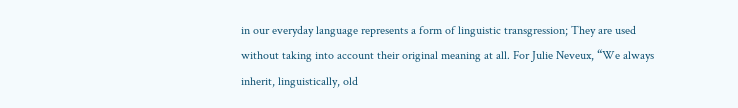in our everyday language represents a form of linguistic transgression; They are used without taking into account their original meaning at all. For Julie Neveux, “We always inherit, linguistically, old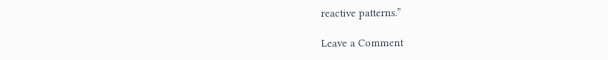reactive patterns.”

Leave a Comment